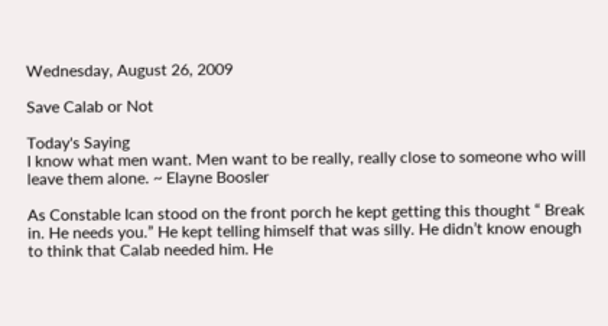Wednesday, August 26, 2009

Save Calab or Not

Today's Saying
I know what men want. Men want to be really, really close to someone who will leave them alone. ~ Elayne Boosler

As Constable Ican stood on the front porch he kept getting this thought “ Break in. He needs you.” He kept telling himself that was silly. He didn’t know enough to think that Calab needed him. He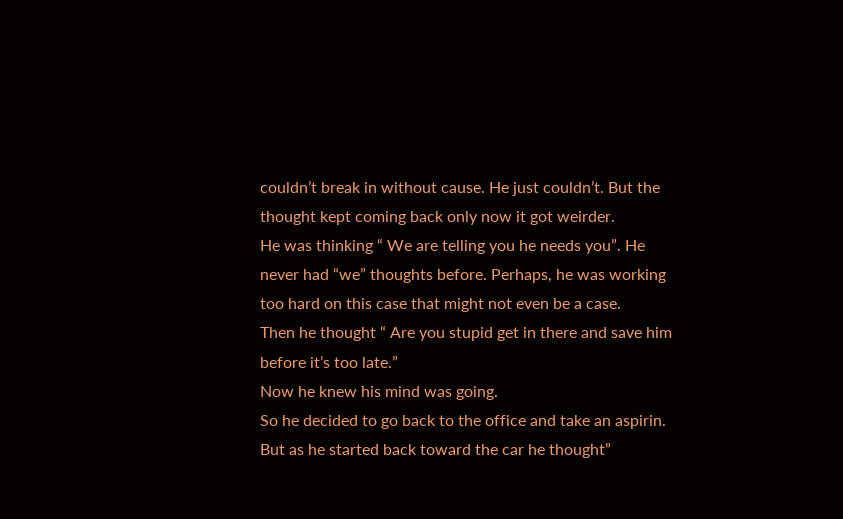couldn’t break in without cause. He just couldn’t. But the thought kept coming back only now it got weirder.
He was thinking “ We are telling you he needs you”. He never had “we” thoughts before. Perhaps, he was working too hard on this case that might not even be a case.
Then he thought “ Are you stupid get in there and save him before it’s too late.”
Now he knew his mind was going.
So he decided to go back to the office and take an aspirin.
But as he started back toward the car he thought”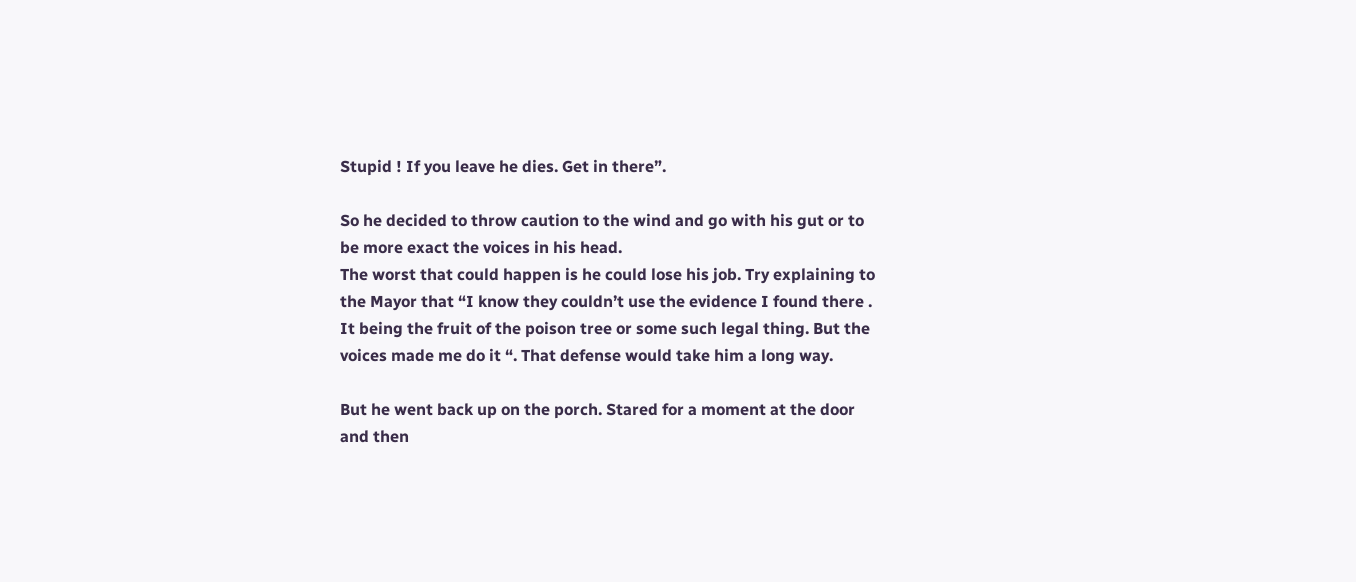Stupid ! If you leave he dies. Get in there”.

So he decided to throw caution to the wind and go with his gut or to be more exact the voices in his head.
The worst that could happen is he could lose his job. Try explaining to the Mayor that “I know they couldn’t use the evidence I found there . It being the fruit of the poison tree or some such legal thing. But the voices made me do it “. That defense would take him a long way.

But he went back up on the porch. Stared for a moment at the door and then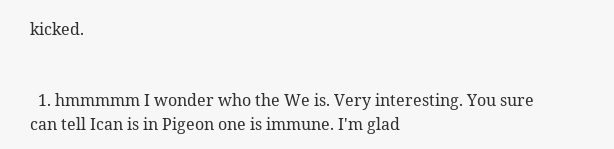kicked.


  1. hmmmmm I wonder who the We is. Very interesting. You sure can tell Ican is in Pigeon one is immune. I'm glad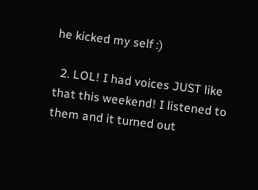he kicked my self :)

  2. LOL! I had voices JUST like that this weekend! I listened to them and it turned out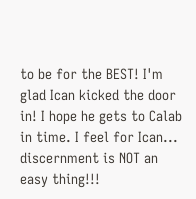to be for the BEST! I'm glad Ican kicked the door in! I hope he gets to Calab in time. I feel for Ican... discernment is NOT an easy thing!!!